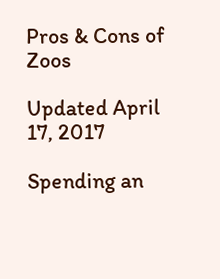Pros & Cons of Zoos

Updated April 17, 2017

Spending an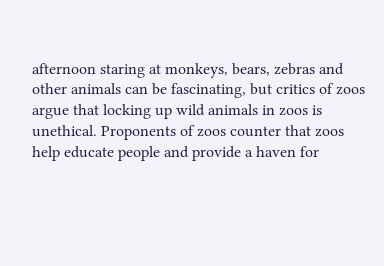afternoon staring at monkeys, bears, zebras and other animals can be fascinating, but critics of zoos argue that locking up wild animals in zoos is unethical. Proponents of zoos counter that zoos help educate people and provide a haven for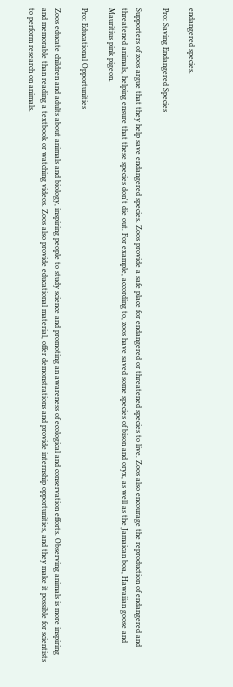endangered species.

Pro: Saving Endangered Species

Supporters of zoos argue that they help save endangered species. Zoos provide a safe place for endangered or threatened species to live. Zoos also encourage the reproduction of endangered and threatened animals, helping ensure that these species don't die out. For example, according to, zoos have saved some species of bison and oryx, as well as the Jamaican boa, Hawaiian goose and Mauritius pink pigeon.

Pro: Educational Opportunities

Zoos educate children and adults about animals and biology, inspiring people to study science and promoting an awareness of ecological and conservation efforts. Observing animals is more inspiring and memorable than reading a textbook or watching videos. Zoos also provide educational material, offer demonstrations and provide internship opportunities, and they make it possible for scientists to perform research on animals.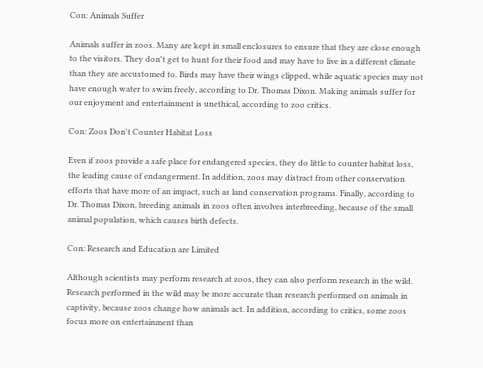Con: Animals Suffer

Animals suffer in zoos. Many are kept in small enclosures to ensure that they are close enough to the visitors. They don't get to hunt for their food and may have to live in a different climate than they are accustomed to. Birds may have their wings clipped, while aquatic species may not have enough water to swim freely, according to Dr. Thomas Dixon. Making animals suffer for our enjoyment and entertainment is unethical, according to zoo critics.

Con: Zoos Don't Counter Habitat Loss

Even if zoos provide a safe place for endangered species, they do little to counter habitat loss, the leading cause of endangerment. In addition, zoos may distract from other conservation efforts that have more of an impact, such as land conservation programs. Finally, according to Dr. Thomas Dixon, breeding animals in zoos often involves interbreeding, because of the small animal population, which causes birth defects.

Con: Research and Education are Limited

Although scientists may perform research at zoos, they can also perform research in the wild. Research performed in the wild may be more accurate than research performed on animals in captivity, because zoos change how animals act. In addition, according to critics, some zoos focus more on entertainment than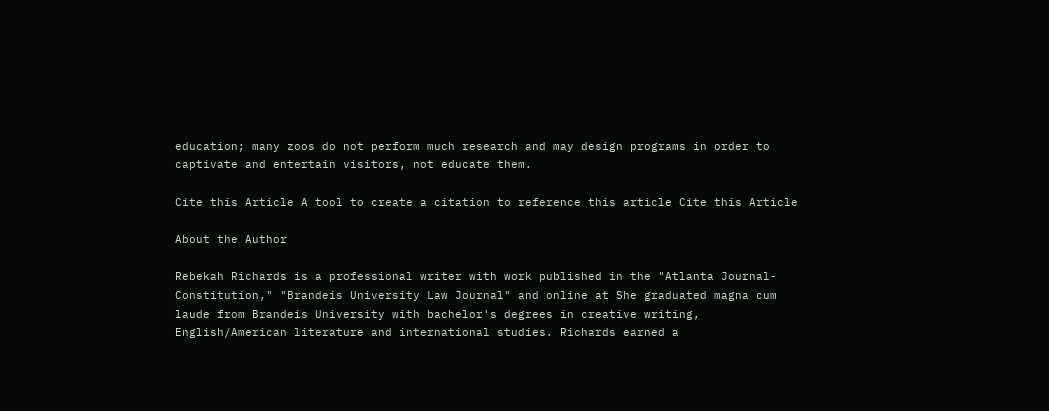education; many zoos do not perform much research and may design programs in order to captivate and entertain visitors, not educate them.

Cite this Article A tool to create a citation to reference this article Cite this Article

About the Author

Rebekah Richards is a professional writer with work published in the "Atlanta Journal-Constitution," "Brandeis University Law Journal" and online at She graduated magna cum laude from Brandeis University with bachelor's degrees in creative writing, English/American literature and international studies. Richards earned a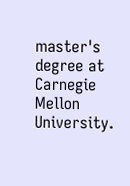master's degree at Carnegie Mellon University.